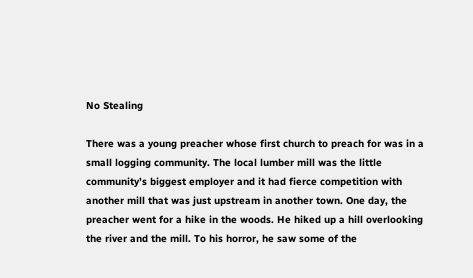No Stealing

There was a young preacher whose first church to preach for was in a small logging community. The local lumber mill was the little community’s biggest employer and it had fierce competition with another mill that was just upstream in another town. One day, the preacher went for a hike in the woods. He hiked up a hill overlooking the river and the mill. To his horror, he saw some of the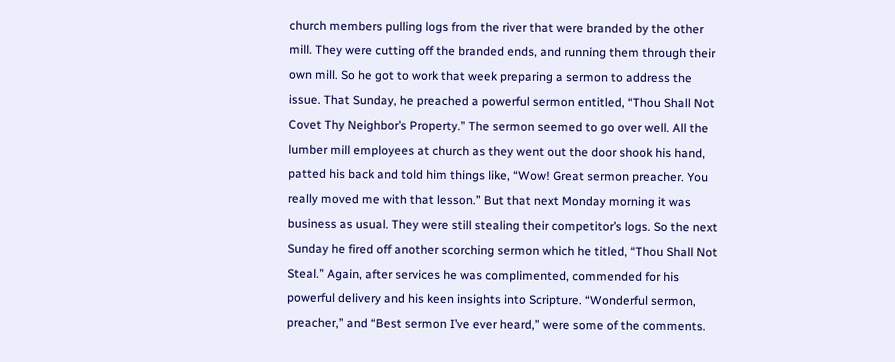church members pulling logs from the river that were branded by the other mill. They were cutting off the branded ends, and running them through their own mill. So he got to work that week preparing a sermon to address the issue. That Sunday, he preached a powerful sermon entitled, “Thou Shall Not Covet Thy Neighbor’s Property.” The sermon seemed to go over well. All the lumber mill employees at church as they went out the door shook his hand, patted his back and told him things like, “Wow! Great sermon preacher. You really moved me with that lesson.” But that next Monday morning it was business as usual. They were still stealing their competitor’s logs. So the next Sunday he fired off another scorching sermon which he titled, “Thou Shall Not Steal.” Again, after services he was complimented, commended for his powerful delivery and his keen insights into Scripture. “Wonderful sermon, preacher,” and “Best sermon I’ve ever heard,” were some of the comments.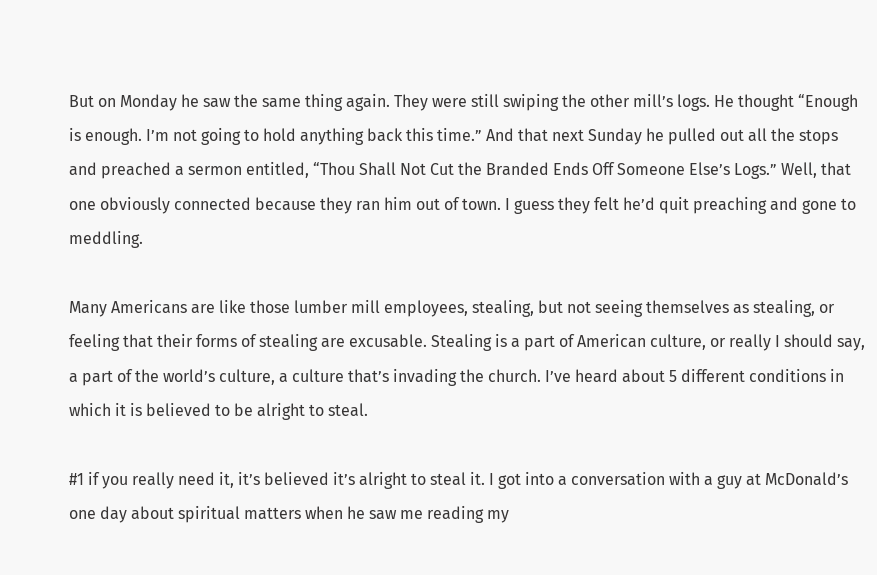But on Monday he saw the same thing again. They were still swiping the other mill’s logs. He thought “Enough is enough. I’m not going to hold anything back this time.” And that next Sunday he pulled out all the stops and preached a sermon entitled, “Thou Shall Not Cut the Branded Ends Off Someone Else’s Logs.” Well, that one obviously connected because they ran him out of town. I guess they felt he’d quit preaching and gone to meddling.

Many Americans are like those lumber mill employees, stealing, but not seeing themselves as stealing, or feeling that their forms of stealing are excusable. Stealing is a part of American culture, or really I should say, a part of the world’s culture, a culture that’s invading the church. I’ve heard about 5 different conditions in which it is believed to be alright to steal.

#1 if you really need it, it’s believed it’s alright to steal it. I got into a conversation with a guy at McDonald’s one day about spiritual matters when he saw me reading my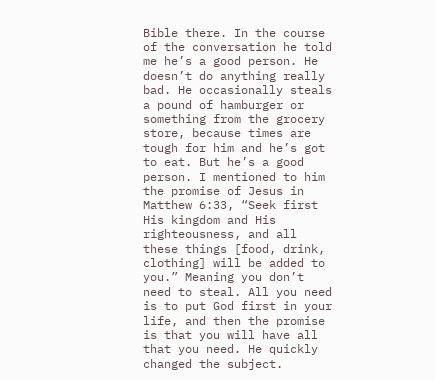Bible there. In the course of the conversation he told me he’s a good person. He doesn’t do anything really bad. He occasionally steals a pound of hamburger or something from the grocery store, because times are tough for him and he’s got to eat. But he’s a good person. I mentioned to him the promise of Jesus in Matthew 6:33, “Seek first His kingdom and His righteousness, and all these things [food, drink, clothing] will be added to you.” Meaning you don’t need to steal. All you need is to put God first in your life, and then the promise is that you will have all that you need. He quickly changed the subject.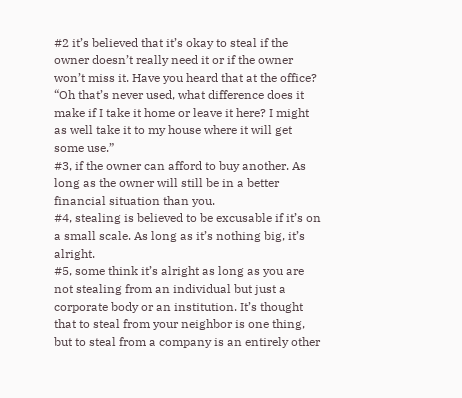#2 it’s believed that it’s okay to steal if the owner doesn’t really need it or if the owner won’t miss it. Have you heard that at the office? “Oh that’s never used, what difference does it make if I take it home or leave it here? I might as well take it to my house where it will get some use.”
#3, if the owner can afford to buy another. As long as the owner will still be in a better financial situation than you.
#4, stealing is believed to be excusable if it’s on a small scale. As long as it’s nothing big, it’s alright.
#5, some think it’s alright as long as you are not stealing from an individual but just a corporate body or an institution. It’s thought that to steal from your neighbor is one thing, but to steal from a company is an entirely other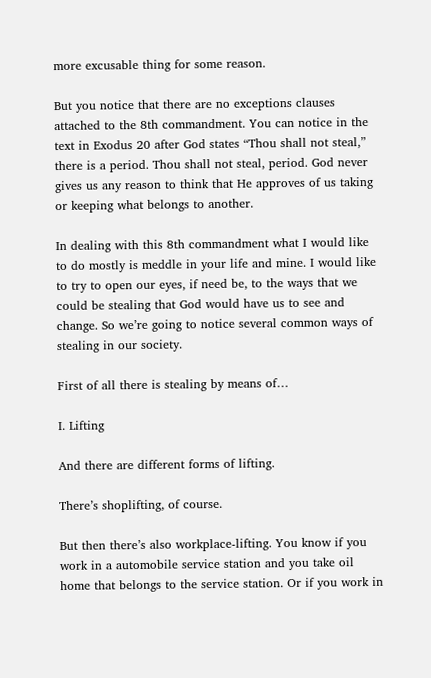more excusable thing for some reason.

But you notice that there are no exceptions clauses attached to the 8th commandment. You can notice in the text in Exodus 20 after God states “Thou shall not steal,” there is a period. Thou shall not steal, period. God never gives us any reason to think that He approves of us taking or keeping what belongs to another.

In dealing with this 8th commandment what I would like to do mostly is meddle in your life and mine. I would like to try to open our eyes, if need be, to the ways that we could be stealing that God would have us to see and change. So we’re going to notice several common ways of stealing in our society.

First of all there is stealing by means of…

I. Lifting

And there are different forms of lifting.

There’s shoplifting, of course.

But then there’s also workplace-lifting. You know if you work in a automobile service station and you take oil home that belongs to the service station. Or if you work in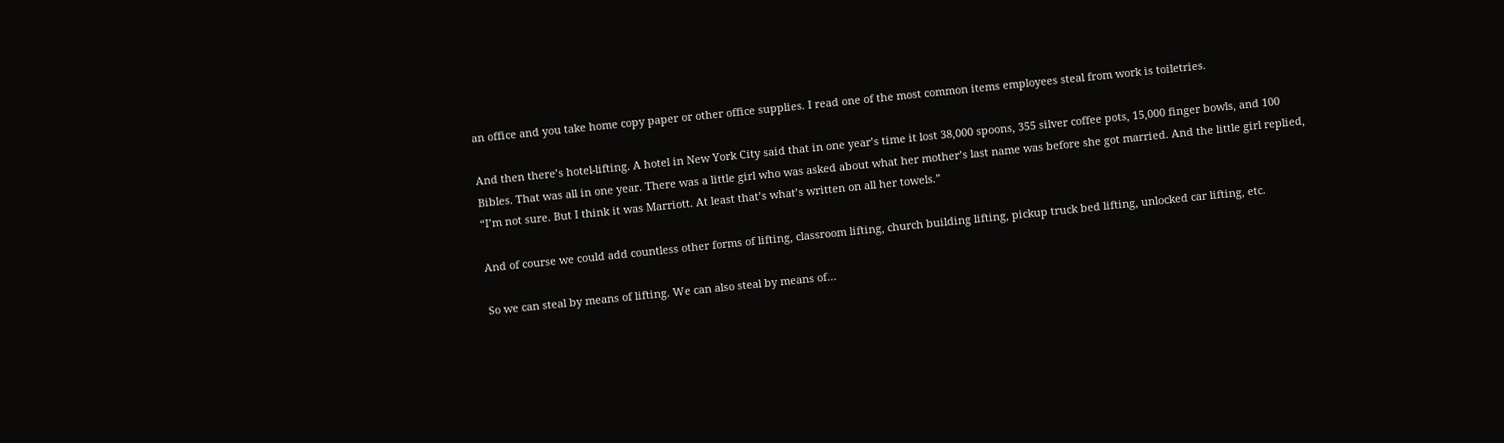an office and you take home copy paper or other office supplies. I read one of the most common items employees steal from work is toiletries.

And then there’s hotel-lifting. A hotel in New York City said that in one year’s time it lost 38,000 spoons, 355 silver coffee pots, 15,000 finger bowls, and 100 Bibles. That was all in one year. There was a little girl who was asked about what her mother’s last name was before she got married. And the little girl replied, “I’m not sure. But I think it was Marriott. At least that’s what’s written on all her towels.”

And of course we could add countless other forms of lifting, classroom lifting, church building lifting, pickup truck bed lifting, unlocked car lifting, etc.

So we can steal by means of lifting. We can also steal by means of…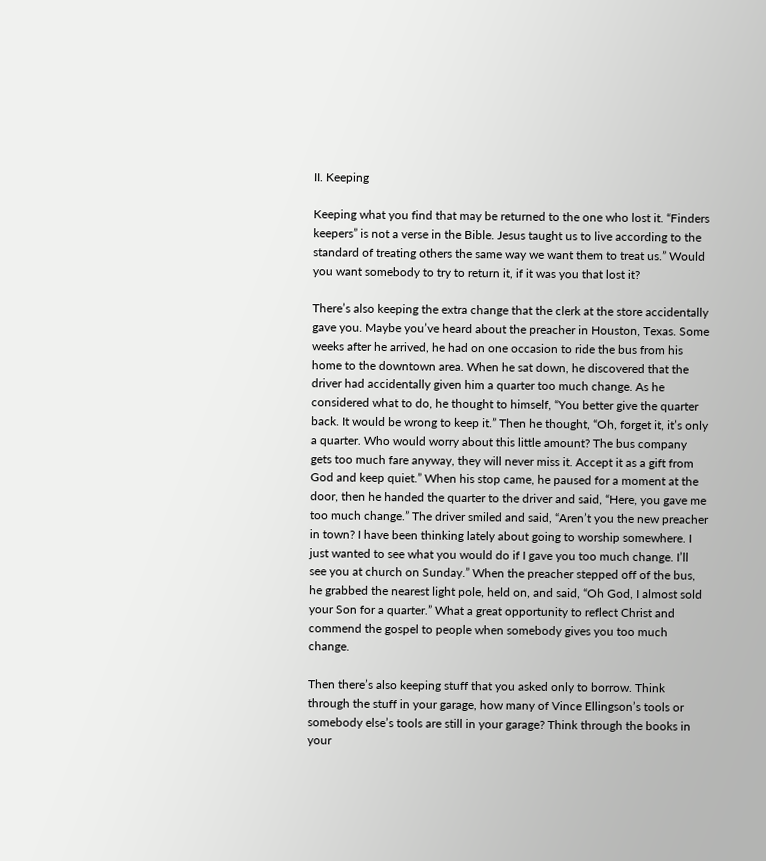II. Keeping

Keeping what you find that may be returned to the one who lost it. “Finders keepers” is not a verse in the Bible. Jesus taught us to live according to the standard of treating others the same way we want them to treat us.” Would you want somebody to try to return it, if it was you that lost it?

There’s also keeping the extra change that the clerk at the store accidentally gave you. Maybe you’ve heard about the preacher in Houston, Texas. Some weeks after he arrived, he had on one occasion to ride the bus from his home to the downtown area. When he sat down, he discovered that the driver had accidentally given him a quarter too much change. As he considered what to do, he thought to himself, “You better give the quarter back. It would be wrong to keep it.” Then he thought, “Oh, forget it, it’s only a quarter. Who would worry about this little amount? The bus company gets too much fare anyway, they will never miss it. Accept it as a gift from God and keep quiet.” When his stop came, he paused for a moment at the door, then he handed the quarter to the driver and said, “Here, you gave me too much change.” The driver smiled and said, “Aren’t you the new preacher in town? I have been thinking lately about going to worship somewhere. I just wanted to see what you would do if I gave you too much change. I’ll see you at church on Sunday.” When the preacher stepped off of the bus, he grabbed the nearest light pole, held on, and said, “Oh God, I almost sold your Son for a quarter.” What a great opportunity to reflect Christ and commend the gospel to people when somebody gives you too much change.

Then there’s also keeping stuff that you asked only to borrow. Think through the stuff in your garage, how many of Vince Ellingson’s tools or somebody else’s tools are still in your garage? Think through the books in your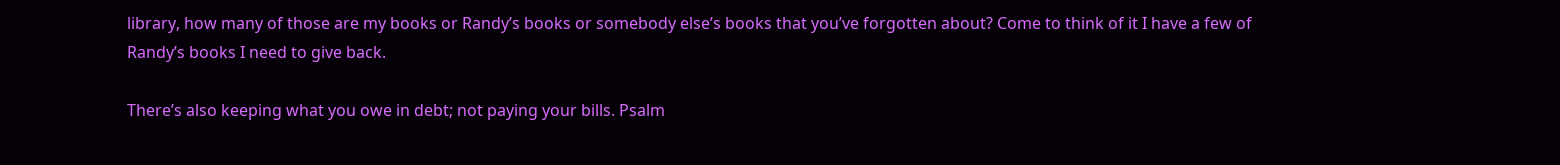library, how many of those are my books or Randy’s books or somebody else’s books that you’ve forgotten about? Come to think of it I have a few of Randy’s books I need to give back.

There’s also keeping what you owe in debt; not paying your bills. Psalm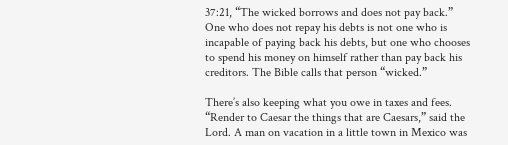37:21, “The wicked borrows and does not pay back.” One who does not repay his debts is not one who is incapable of paying back his debts, but one who chooses to spend his money on himself rather than pay back his creditors. The Bible calls that person “wicked.”

There’s also keeping what you owe in taxes and fees. “Render to Caesar the things that are Caesars,” said the Lord. A man on vacation in a little town in Mexico was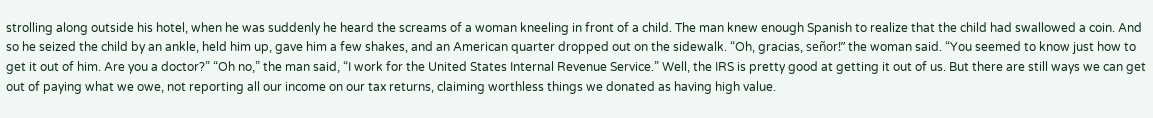strolling along outside his hotel, when he was suddenly he heard the screams of a woman kneeling in front of a child. The man knew enough Spanish to realize that the child had swallowed a coin. And so he seized the child by an ankle, held him up, gave him a few shakes, and an American quarter dropped out on the sidewalk. “Oh, gracias, señor!” the woman said. “You seemed to know just how to get it out of him. Are you a doctor?” “Oh no,” the man said, “I work for the United States Internal Revenue Service.” Well, the IRS is pretty good at getting it out of us. But there are still ways we can get out of paying what we owe, not reporting all our income on our tax returns, claiming worthless things we donated as having high value.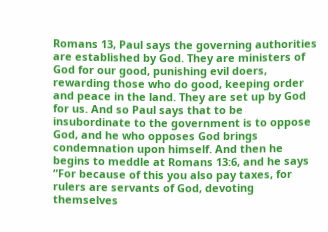Romans 13, Paul says the governing authorities are established by God. They are ministers of God for our good, punishing evil doers, rewarding those who do good, keeping order and peace in the land. They are set up by God for us. And so Paul says that to be insubordinate to the government is to oppose God, and he who opposes God brings condemnation upon himself. And then he begins to meddle at Romans 13:6, and he says “For because of this you also pay taxes, for rulers are servants of God, devoting themselves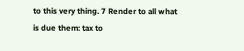to this very thing. 7 Render to all what is due them: tax to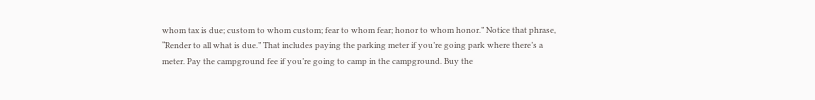whom tax is due; custom to whom custom; fear to whom fear; honor to whom honor.” Notice that phrase, “Render to all what is due.” That includes paying the parking meter if you’re going park where there’s a meter. Pay the campground fee if you’re going to camp in the campground. Buy the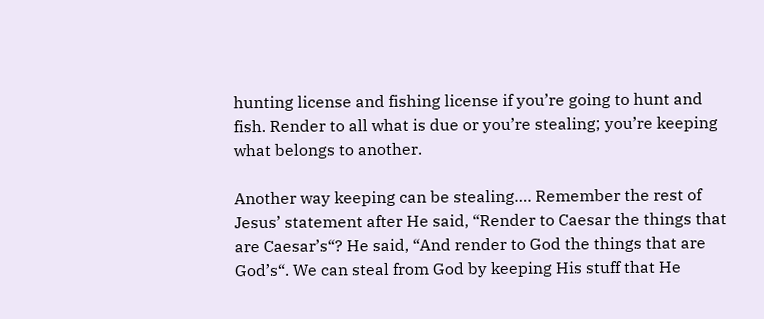hunting license and fishing license if you’re going to hunt and fish. Render to all what is due or you’re stealing; you’re keeping what belongs to another.

Another way keeping can be stealing…. Remember the rest of Jesus’ statement after He said, “Render to Caesar the things that are Caesar’s“? He said, “And render to God the things that are God’s“. We can steal from God by keeping His stuff that He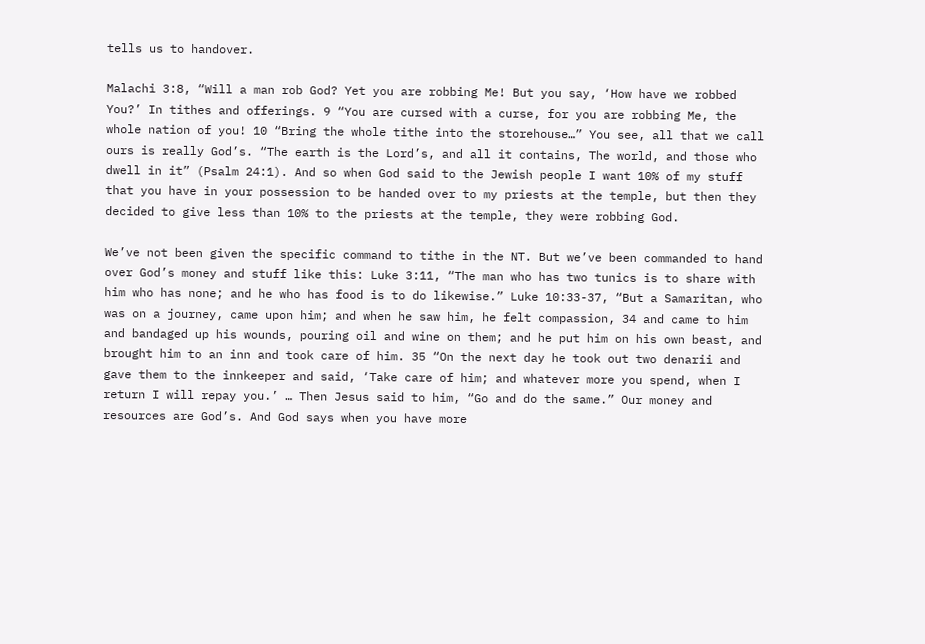tells us to handover.

Malachi 3:8, “Will a man rob God? Yet you are robbing Me! But you say, ‘How have we robbed You?’ In tithes and offerings. 9 “You are cursed with a curse, for you are robbing Me, the whole nation of you! 10 “Bring the whole tithe into the storehouse…” You see, all that we call ours is really God’s. “The earth is the Lord’s, and all it contains, The world, and those who dwell in it” (Psalm 24:1). And so when God said to the Jewish people I want 10% of my stuff that you have in your possession to be handed over to my priests at the temple, but then they decided to give less than 10% to the priests at the temple, they were robbing God.

We’ve not been given the specific command to tithe in the NT. But we’ve been commanded to hand over God’s money and stuff like this: Luke 3:11, “The man who has two tunics is to share with him who has none; and he who has food is to do likewise.” Luke 10:33-37, “But a Samaritan, who was on a journey, came upon him; and when he saw him, he felt compassion, 34 and came to him and bandaged up his wounds, pouring oil and wine on them; and he put him on his own beast, and brought him to an inn and took care of him. 35 “On the next day he took out two denarii and gave them to the innkeeper and said, ‘Take care of him; and whatever more you spend, when I return I will repay you.’ … Then Jesus said to him, “Go and do the same.” Our money and resources are God’s. And God says when you have more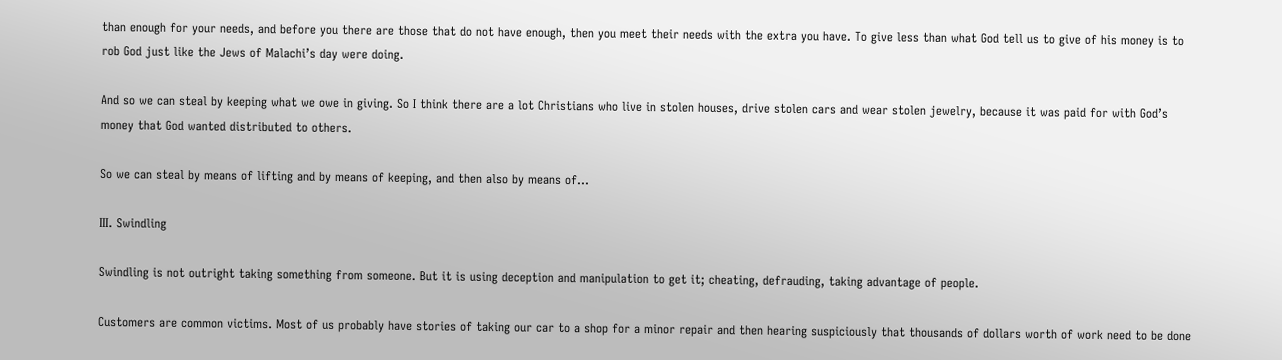than enough for your needs, and before you there are those that do not have enough, then you meet their needs with the extra you have. To give less than what God tell us to give of his money is to rob God just like the Jews of Malachi’s day were doing.

And so we can steal by keeping what we owe in giving. So I think there are a lot Christians who live in stolen houses, drive stolen cars and wear stolen jewelry, because it was paid for with God’s money that God wanted distributed to others.

So we can steal by means of lifting and by means of keeping, and then also by means of…

III. Swindling

Swindling is not outright taking something from someone. But it is using deception and manipulation to get it; cheating, defrauding, taking advantage of people.

Customers are common victims. Most of us probably have stories of taking our car to a shop for a minor repair and then hearing suspiciously that thousands of dollars worth of work need to be done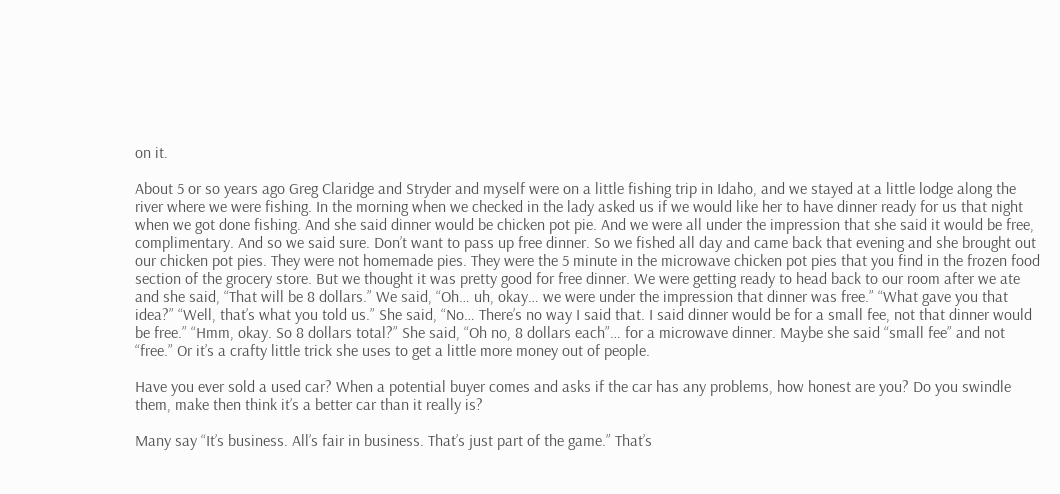on it.

About 5 or so years ago Greg Claridge and Stryder and myself were on a little fishing trip in Idaho, and we stayed at a little lodge along the river where we were fishing. In the morning when we checked in the lady asked us if we would like her to have dinner ready for us that night when we got done fishing. And she said dinner would be chicken pot pie. And we were all under the impression that she said it would be free, complimentary. And so we said sure. Don’t want to pass up free dinner. So we fished all day and came back that evening and she brought out our chicken pot pies. They were not homemade pies. They were the 5 minute in the microwave chicken pot pies that you find in the frozen food section of the grocery store. But we thought it was pretty good for free dinner. We were getting ready to head back to our room after we ate and she said, “That will be 8 dollars.” We said, “Oh… uh, okay… we were under the impression that dinner was free.” “What gave you that idea?” “Well, that’s what you told us.” She said, “No… There’s no way I said that. I said dinner would be for a small fee, not that dinner would be free.” “Hmm, okay. So 8 dollars total?” She said, “Oh no, 8 dollars each”… for a microwave dinner. Maybe she said “small fee” and not “free.” Or it’s a crafty little trick she uses to get a little more money out of people.

Have you ever sold a used car? When a potential buyer comes and asks if the car has any problems, how honest are you? Do you swindle them, make then think it’s a better car than it really is?

Many say “It’s business. All’s fair in business. That’s just part of the game.” That’s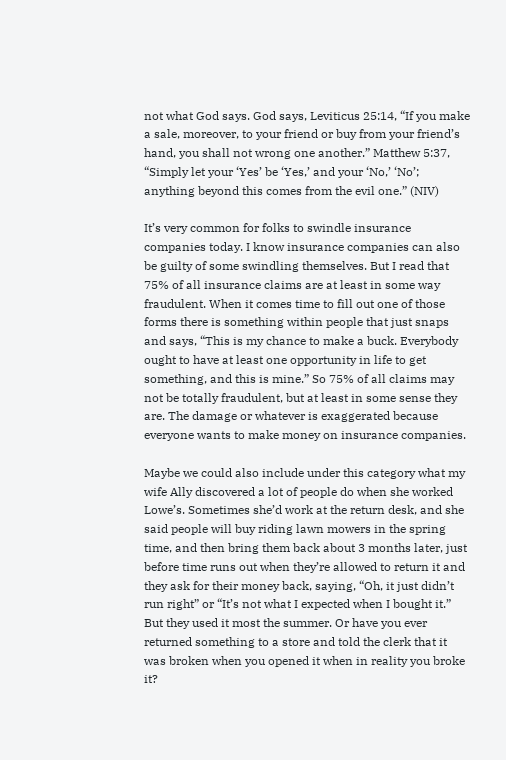not what God says. God says, Leviticus 25:14, “If you make a sale, moreover, to your friend or buy from your friend’s hand, you shall not wrong one another.” Matthew 5:37, “Simply let your ‘Yes’ be ‘Yes,’ and your ‘No,’ ‘No’; anything beyond this comes from the evil one.” (NIV)

It’s very common for folks to swindle insurance companies today. I know insurance companies can also be guilty of some swindling themselves. But I read that 75% of all insurance claims are at least in some way fraudulent. When it comes time to fill out one of those forms there is something within people that just snaps and says, “This is my chance to make a buck. Everybody ought to have at least one opportunity in life to get something, and this is mine.” So 75% of all claims may not be totally fraudulent, but at least in some sense they are. The damage or whatever is exaggerated because everyone wants to make money on insurance companies.

Maybe we could also include under this category what my wife Ally discovered a lot of people do when she worked Lowe’s. Sometimes she’d work at the return desk, and she said people will buy riding lawn mowers in the spring time, and then bring them back about 3 months later, just before time runs out when they’re allowed to return it and they ask for their money back, saying, “Oh, it just didn’t run right” or “It’s not what I expected when I bought it.” But they used it most the summer. Or have you ever returned something to a store and told the clerk that it was broken when you opened it when in reality you broke it?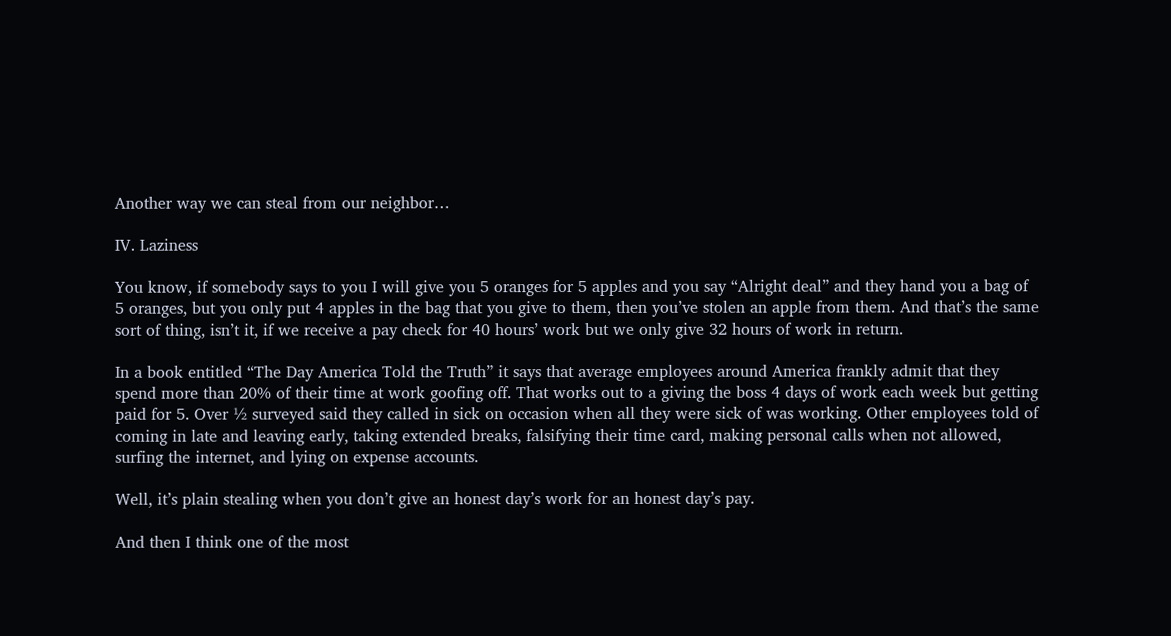Another way we can steal from our neighbor…

IV. Laziness

You know, if somebody says to you I will give you 5 oranges for 5 apples and you say “Alright deal” and they hand you a bag of 5 oranges, but you only put 4 apples in the bag that you give to them, then you’ve stolen an apple from them. And that’s the same sort of thing, isn’t it, if we receive a pay check for 40 hours’ work but we only give 32 hours of work in return.

In a book entitled “The Day America Told the Truth” it says that average employees around America frankly admit that they spend more than 20% of their time at work goofing off. That works out to a giving the boss 4 days of work each week but getting paid for 5. Over ½ surveyed said they called in sick on occasion when all they were sick of was working. Other employees told of coming in late and leaving early, taking extended breaks, falsifying their time card, making personal calls when not allowed, surfing the internet, and lying on expense accounts.

Well, it’s plain stealing when you don’t give an honest day’s work for an honest day’s pay.

And then I think one of the most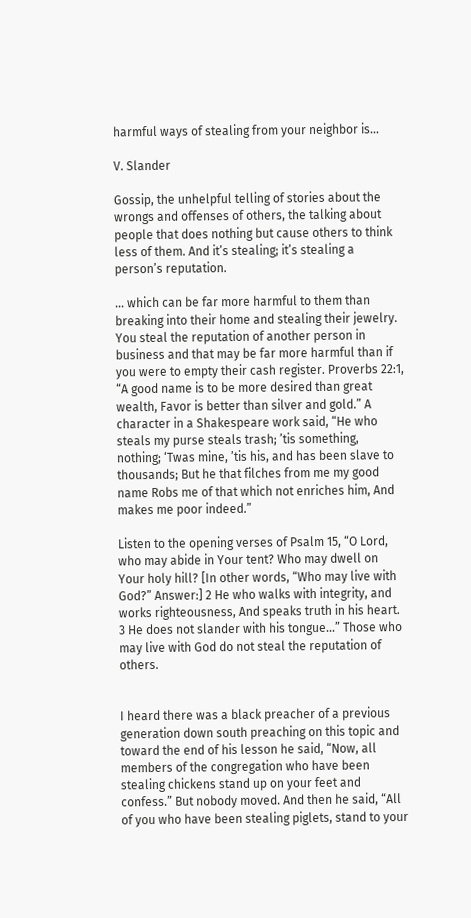harmful ways of stealing from your neighbor is…

V. Slander

Gossip, the unhelpful telling of stories about the wrongs and offenses of others, the talking about people that does nothing but cause others to think less of them. And it’s stealing; it’s stealing a person’s reputation.

… which can be far more harmful to them than breaking into their home and stealing their jewelry. You steal the reputation of another person in business and that may be far more harmful than if you were to empty their cash register. Proverbs 22:1, “A good name is to be more desired than great wealth, Favor is better than silver and gold.” A character in a Shakespeare work said, “He who steals my purse steals trash; ’tis something, nothing; ‘Twas mine, ’tis his, and has been slave to thousands; But he that filches from me my good name Robs me of that which not enriches him, And makes me poor indeed.”

Listen to the opening verses of Psalm 15, “O Lord, who may abide in Your tent? Who may dwell on Your holy hill? [In other words, “Who may live with God?” Answer:] 2 He who walks with integrity, and works righteousness, And speaks truth in his heart. 3 He does not slander with his tongue…” Those who may live with God do not steal the reputation of others.


I heard there was a black preacher of a previous generation down south preaching on this topic and toward the end of his lesson he said, “Now, all members of the congregation who have been stealing chickens stand up on your feet and confess.” But nobody moved. And then he said, “All of you who have been stealing piglets, stand to your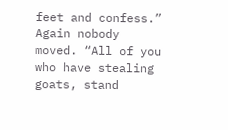feet and confess.” Again nobody moved. “All of you who have stealing goats, stand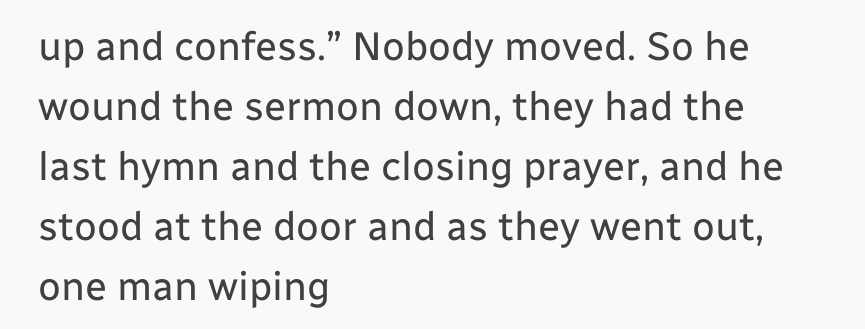up and confess.” Nobody moved. So he wound the sermon down, they had the last hymn and the closing prayer, and he stood at the door and as they went out, one man wiping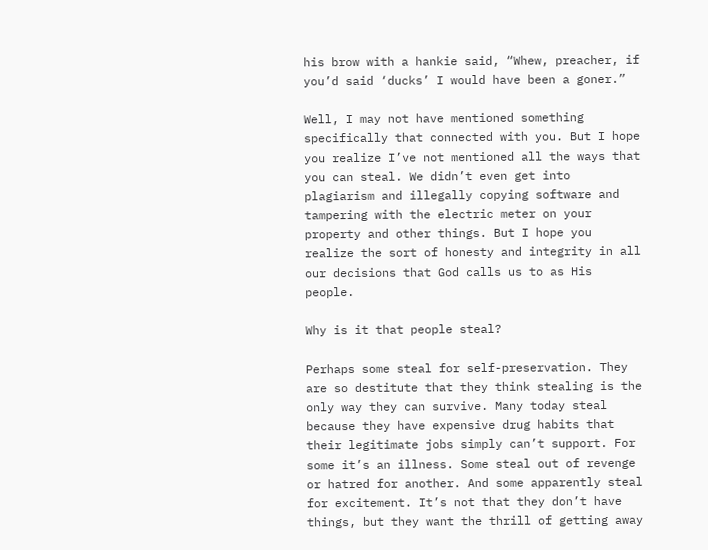his brow with a hankie said, “Whew, preacher, if you’d said ‘ducks’ I would have been a goner.”

Well, I may not have mentioned something specifically that connected with you. But I hope you realize I’ve not mentioned all the ways that you can steal. We didn’t even get into plagiarism and illegally copying software and tampering with the electric meter on your property and other things. But I hope you realize the sort of honesty and integrity in all our decisions that God calls us to as His people.

Why is it that people steal?

Perhaps some steal for self-preservation. They are so destitute that they think stealing is the only way they can survive. Many today steal because they have expensive drug habits that their legitimate jobs simply can’t support. For some it’s an illness. Some steal out of revenge or hatred for another. And some apparently steal for excitement. It’s not that they don’t have things, but they want the thrill of getting away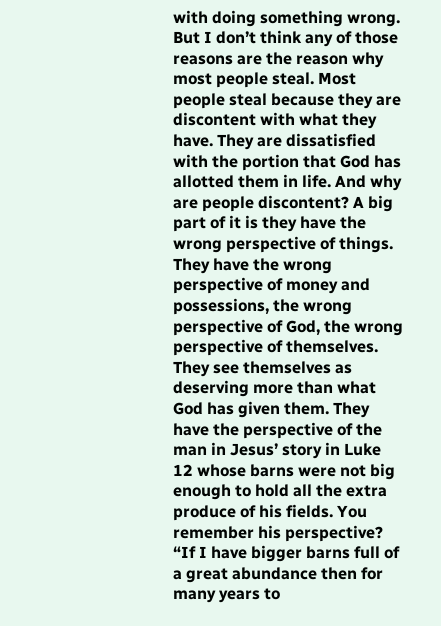with doing something wrong. But I don’t think any of those reasons are the reason why most people steal. Most people steal because they are discontent with what they have. They are dissatisfied with the portion that God has allotted them in life. And why are people discontent? A big part of it is they have the wrong perspective of things. They have the wrong perspective of money and possessions, the wrong perspective of God, the wrong perspective of themselves. They see themselves as deserving more than what God has given them. They have the perspective of the man in Jesus’ story in Luke 12 whose barns were not big enough to hold all the extra produce of his fields. You remember his perspective? “If I have bigger barns full of a great abundance then for many years to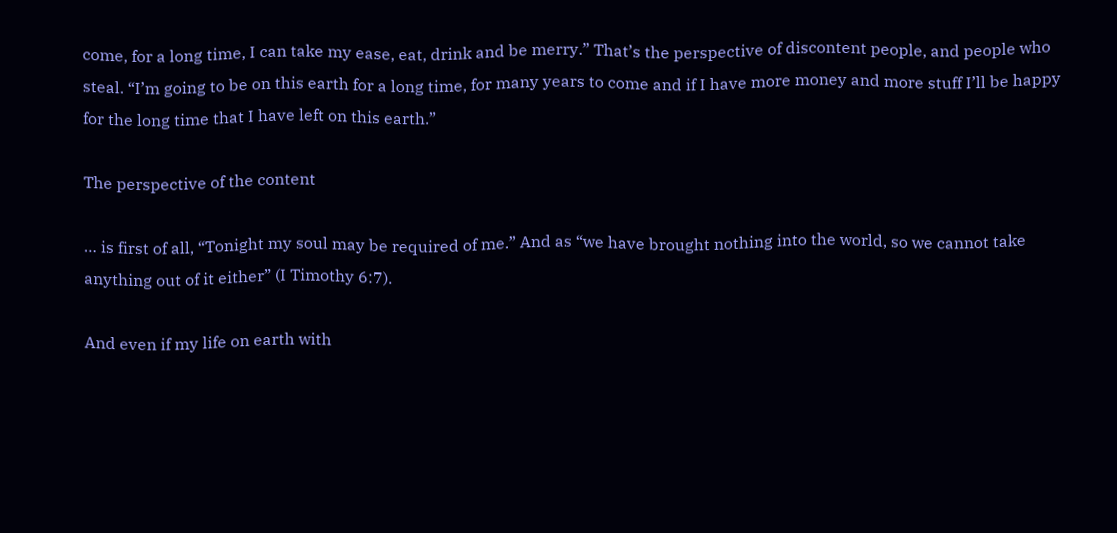come, for a long time, I can take my ease, eat, drink and be merry.” That’s the perspective of discontent people, and people who steal. “I’m going to be on this earth for a long time, for many years to come and if I have more money and more stuff I’ll be happy for the long time that I have left on this earth.”

The perspective of the content

… is first of all, “Tonight my soul may be required of me.” And as “we have brought nothing into the world, so we cannot take anything out of it either” (I Timothy 6:7).

And even if my life on earth with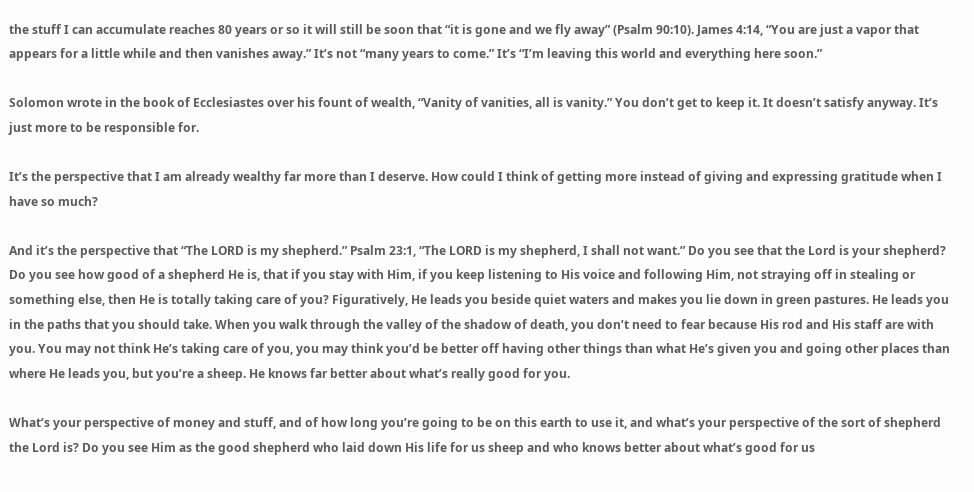the stuff I can accumulate reaches 80 years or so it will still be soon that “it is gone and we fly away” (Psalm 90:10). James 4:14, “You are just a vapor that appears for a little while and then vanishes away.” It’s not “many years to come.” It’s “I’m leaving this world and everything here soon.”

Solomon wrote in the book of Ecclesiastes over his fount of wealth, “Vanity of vanities, all is vanity.” You don’t get to keep it. It doesn’t satisfy anyway. It’s just more to be responsible for.

It’s the perspective that I am already wealthy far more than I deserve. How could I think of getting more instead of giving and expressing gratitude when I have so much?

And it’s the perspective that “The LORD is my shepherd.” Psalm 23:1, “The LORD is my shepherd, I shall not want.” Do you see that the Lord is your shepherd? Do you see how good of a shepherd He is, that if you stay with Him, if you keep listening to His voice and following Him, not straying off in stealing or something else, then He is totally taking care of you? Figuratively, He leads you beside quiet waters and makes you lie down in green pastures. He leads you in the paths that you should take. When you walk through the valley of the shadow of death, you don’t need to fear because His rod and His staff are with you. You may not think He’s taking care of you, you may think you’d be better off having other things than what He’s given you and going other places than where He leads you, but you’re a sheep. He knows far better about what’s really good for you.

What’s your perspective of money and stuff, and of how long you’re going to be on this earth to use it, and what’s your perspective of the sort of shepherd the Lord is? Do you see Him as the good shepherd who laid down His life for us sheep and who knows better about what’s good for us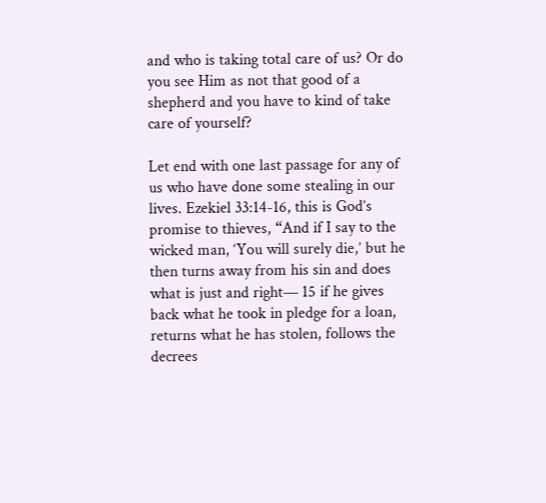and who is taking total care of us? Or do you see Him as not that good of a shepherd and you have to kind of take care of yourself?

Let end with one last passage for any of us who have done some stealing in our lives. Ezekiel 33:14-16, this is God’s promise to thieves, “And if I say to the wicked man, ‘You will surely die,’ but he then turns away from his sin and does what is just and right— 15 if he gives back what he took in pledge for a loan, returns what he has stolen, follows the decrees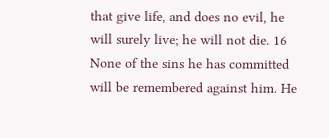that give life, and does no evil, he will surely live; he will not die. 16 None of the sins he has committed will be remembered against him. He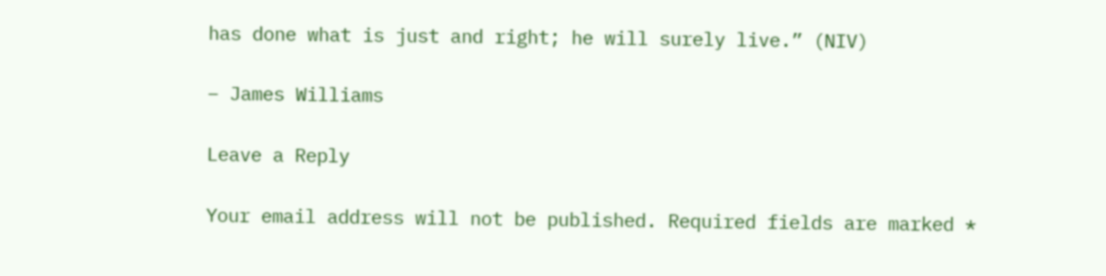has done what is just and right; he will surely live.” (NIV)

– James Williams

Leave a Reply

Your email address will not be published. Required fields are marked *